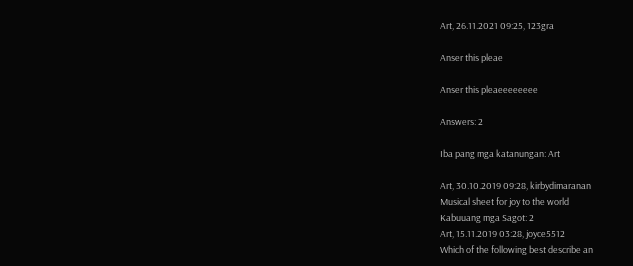Art, 26.11.2021 09:25, 123gra

Anser this pleae

Anser this pleaeeeeeeee

Answers: 2

Iba pang mga katanungan: Art

Art, 30.10.2019 09:28, kirbydimaranan
Musical sheet for joy to the world
Kabuuang mga Sagot: 2
Art, 15.11.2019 03:28, joyce5512
Which of the following best describe an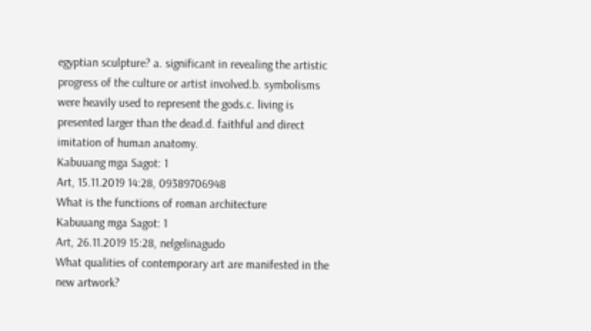egyptian sculpture? a. significant in revealing the artistic progress of the culture or artist involved.b. symbolisms were heavily used to represent the gods.c. living is presented larger than the dead.d. faithful and direct imitation of human anatomy.
Kabuuang mga Sagot: 1
Art, 15.11.2019 14:28, 09389706948
What is the functions of roman architecture
Kabuuang mga Sagot: 1
Art, 26.11.2019 15:28, nelgelinagudo
What qualities of contemporary art are manifested in the new artwork?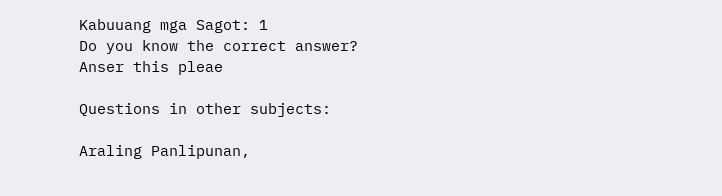Kabuuang mga Sagot: 1
Do you know the correct answer?
Anser this pleae

Questions in other subjects:

Araling Panlipunan,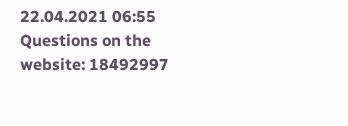22.04.2021 06:55
Questions on the website: 18492997